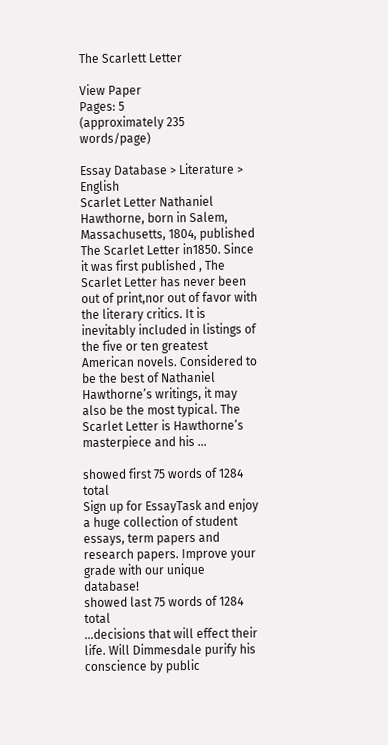The Scarlett Letter

View Paper
Pages: 5
(approximately 235 words/page)

Essay Database > Literature > English
Scarlet Letter Nathaniel Hawthorne, born in Salem, Massachusetts, 1804, published The Scarlet Letter in1850. Since it was first published , The Scarlet Letter has never been out of print,nor out of favor with the literary critics. It is inevitably included in listings of the five or ten greatest American novels. Considered to be the best of Nathaniel Hawthorne’s writings, it may also be the most typical. The Scarlet Letter is Hawthorne’s masterpiece and his …

showed first 75 words of 1284 total
Sign up for EssayTask and enjoy a huge collection of student essays, term papers and research papers. Improve your grade with our unique database!
showed last 75 words of 1284 total
…decisions that will effect their life. Will Dimmesdale purify his conscience by public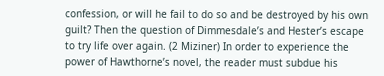confession, or will he fail to do so and be destroyed by his own guilt? Then the question of Dimmesdale’s and Hester’s escape to try life over again. (2 Miziner) In order to experience the power of Hawthorne’s novel, the reader must subdue his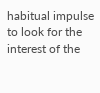habitual impulse to look for the interest of the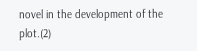novel in the development of the plot.(2)